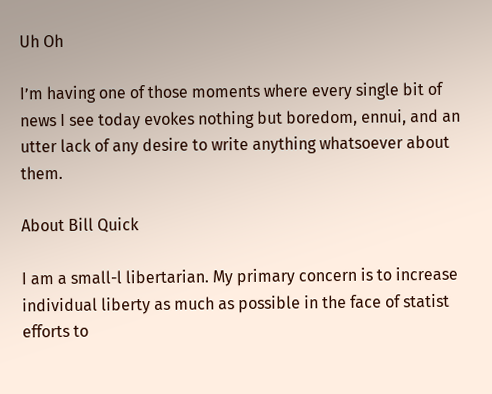Uh Oh

I’m having one of those moments where every single bit of news I see today evokes nothing but boredom, ennui, and an utter lack of any desire to write anything whatsoever about them.

About Bill Quick

I am a small-l libertarian. My primary concern is to increase individual liberty as much as possible in the face of statist efforts to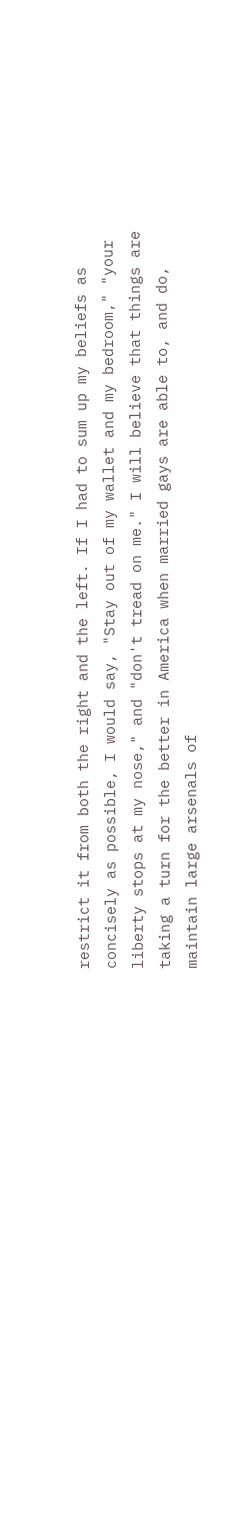restrict it from both the right and the left. If I had to sum up my beliefs as concisely as possible, I would say, "Stay out of my wallet and my bedroom," "your liberty stops at my nose," and "don't tread on me." I will believe that things are taking a turn for the better in America when married gays are able to, and do, maintain large arsenals of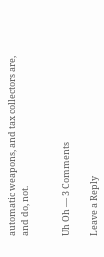automatic weapons, and tax collectors are, and do, not.


Uh Oh — 3 Comments

Leave a Reply